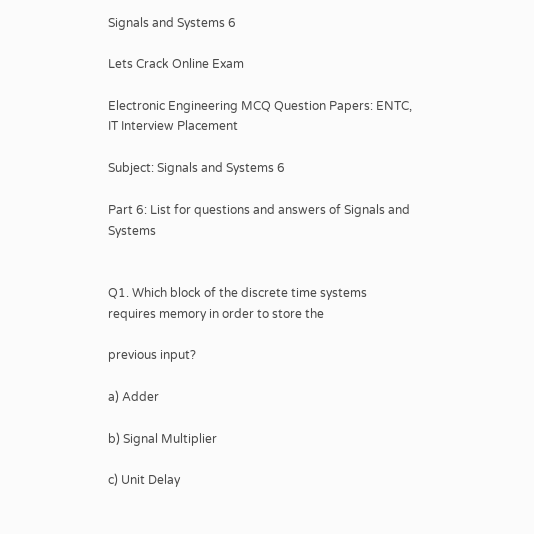Signals and Systems 6

Lets Crack Online Exam

Electronic Engineering MCQ Question Papers: ENTC, IT Interview Placement

Subject: Signals and Systems 6

Part 6: List for questions and answers of Signals and Systems


Q1. Which block of the discrete time systems requires memory in order to store the

previous input?

a) Adder

b) Signal Multiplier

c) Unit Delay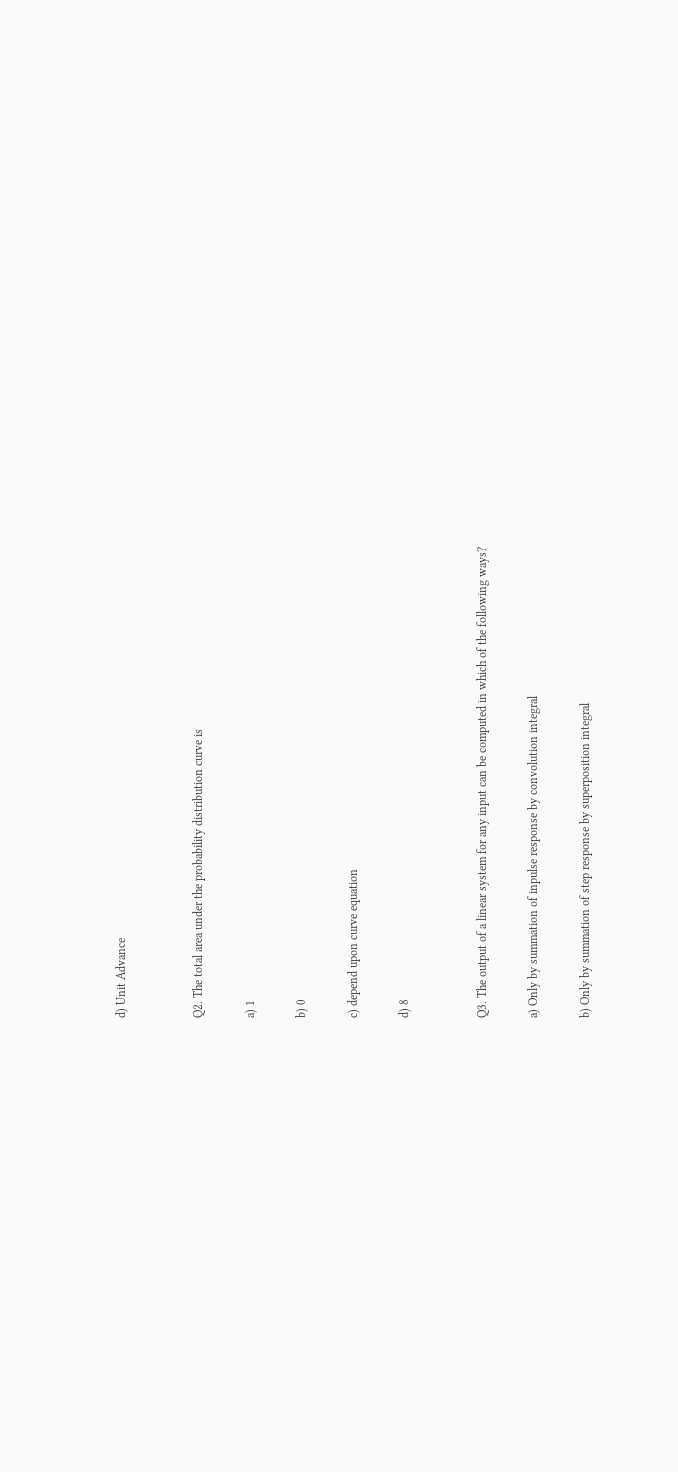d) Unit Advance


Q2. The total area under the probability distribution curve is

a) 1

b) 0

c) depend upon curve equation

d) 8


Q3. The output of a linear system for any input can be computed in which of the following ways?

a) Only by summation of inpulse response by convolution integral

b) Only by summation of step response by superposition integral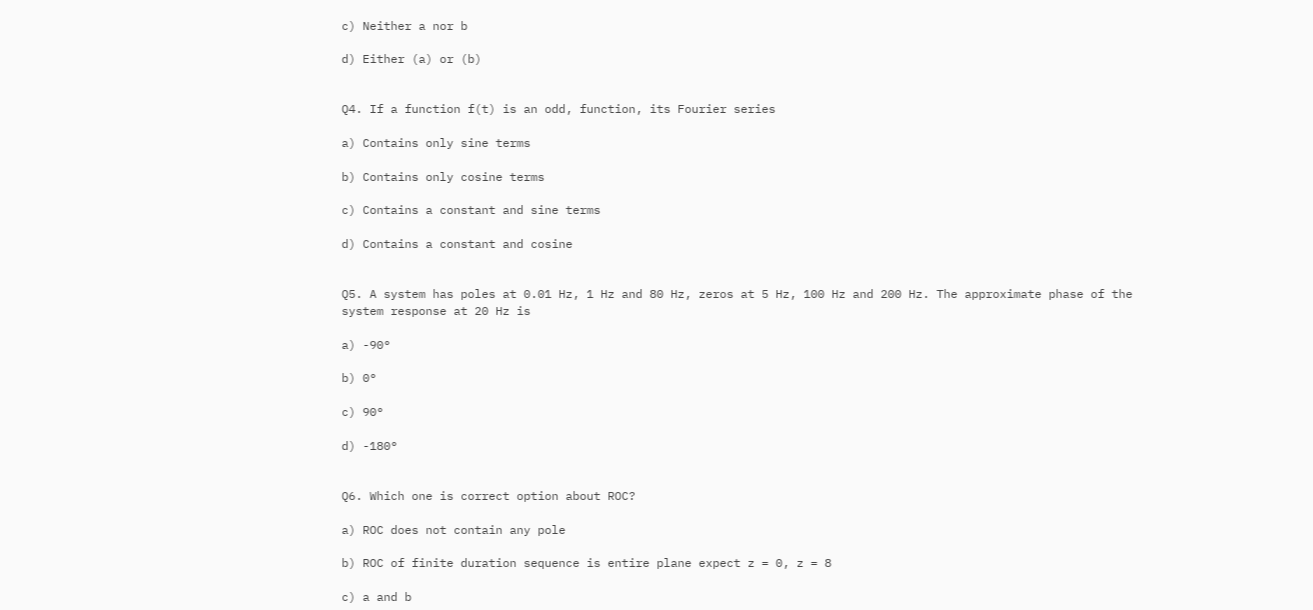c) Neither a nor b

d) Either (a) or (b)


Q4. If a function f(t) is an odd, function, its Fourier series

a) Contains only sine terms

b) Contains only cosine terms

c) Contains a constant and sine terms

d) Contains a constant and cosine


Q5. A system has poles at 0.01 Hz, 1 Hz and 80 Hz, zeros at 5 Hz, 100 Hz and 200 Hz. The approximate phase of the system response at 20 Hz is

a) -90°

b) 0°

c) 90°

d) -180°


Q6. Which one is correct option about ROC?

a) ROC does not contain any pole

b) ROC of finite duration sequence is entire plane expect z = 0, z = 8

c) a and b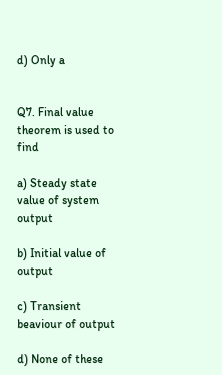d) Only a


Q7. Final value theorem is used to find

a) Steady state value of system output

b) Initial value of output

c) Transient beaviour of output

d) None of these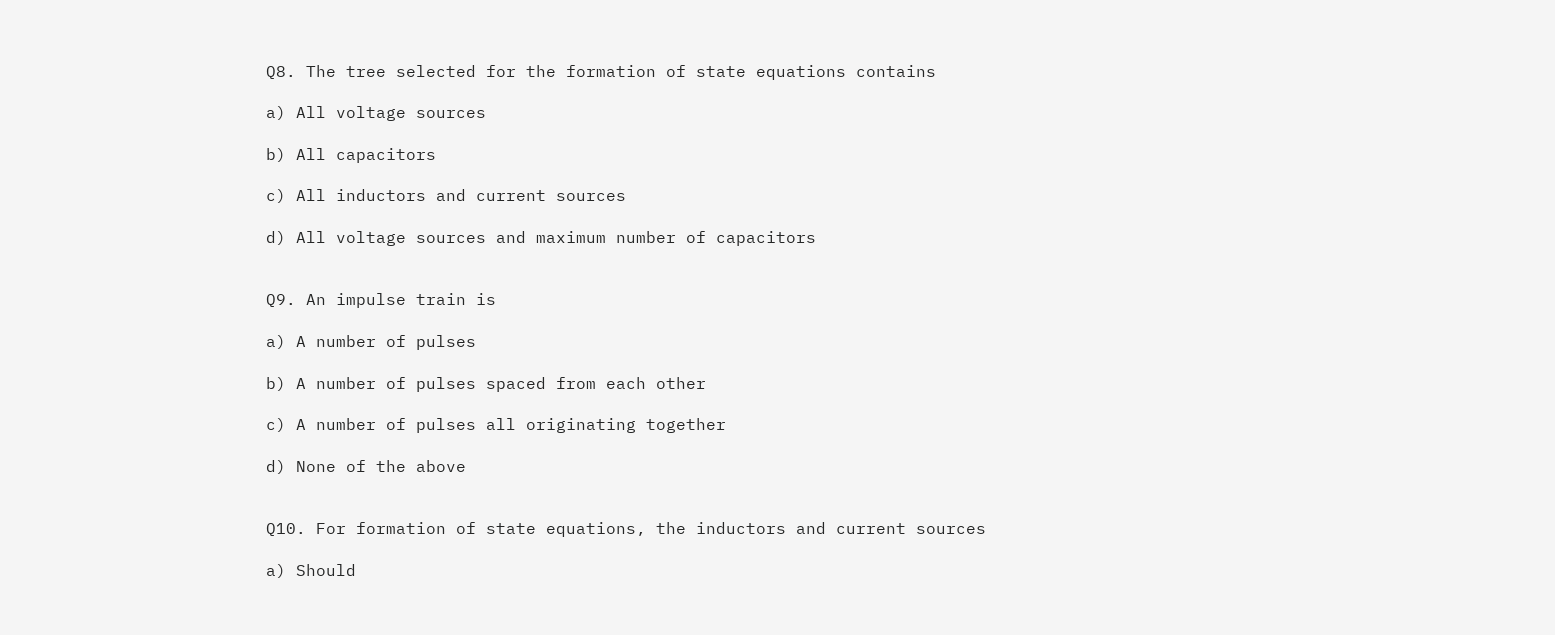Q8. The tree selected for the formation of state equations contains

a) All voltage sources

b) All capacitors

c) All inductors and current sources

d) All voltage sources and maximum number of capacitors


Q9. An impulse train is

a) A number of pulses

b) A number of pulses spaced from each other

c) A number of pulses all originating together

d) None of the above


Q10. For formation of state equations, the inductors and current sources

a) Should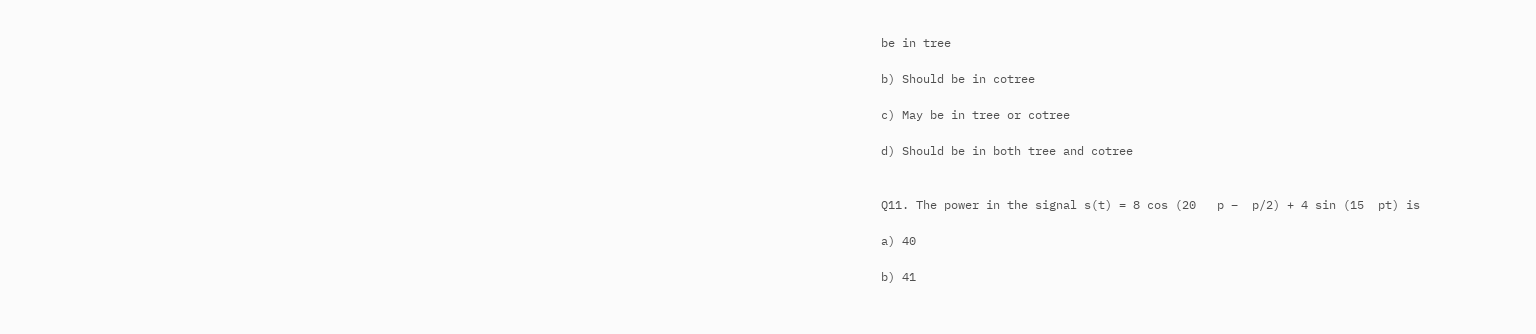be in tree

b) Should be in cotree

c) May be in tree or cotree

d) Should be in both tree and cotree


Q11. The power in the signal s(t) = 8 cos (20   p –  p/2) + 4 sin (15  pt) is

a) 40

b) 41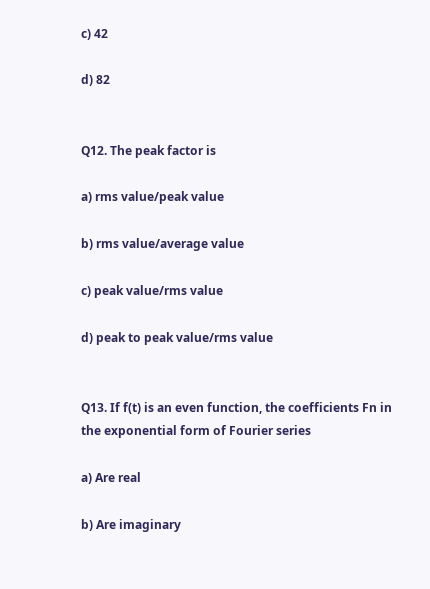c) 42

d) 82


Q12. The peak factor is

a) rms value/peak value

b) rms value/average value

c) peak value/rms value

d) peak to peak value/rms value


Q13. If f(t) is an even function, the coefficients Fn in the exponential form of Fourier series

a) Are real

b) Are imaginary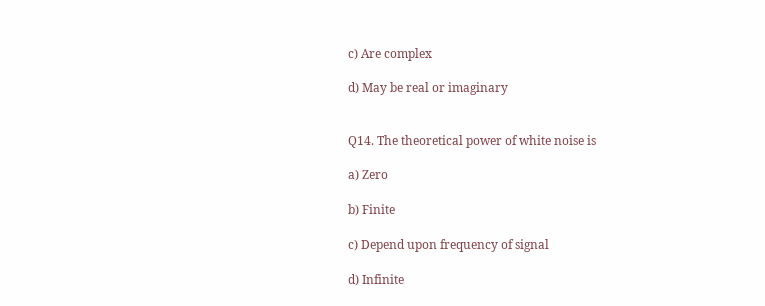c) Are complex

d) May be real or imaginary


Q14. The theoretical power of white noise is

a) Zero

b) Finite

c) Depend upon frequency of signal

d) Infinite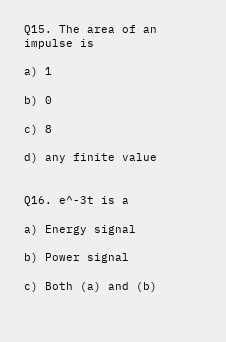Q15. The area of an impulse is

a) 1

b) 0

c) 8

d) any finite value


Q16. e^-3t is a

a) Energy signal

b) Power signal

c) Both (a) and (b)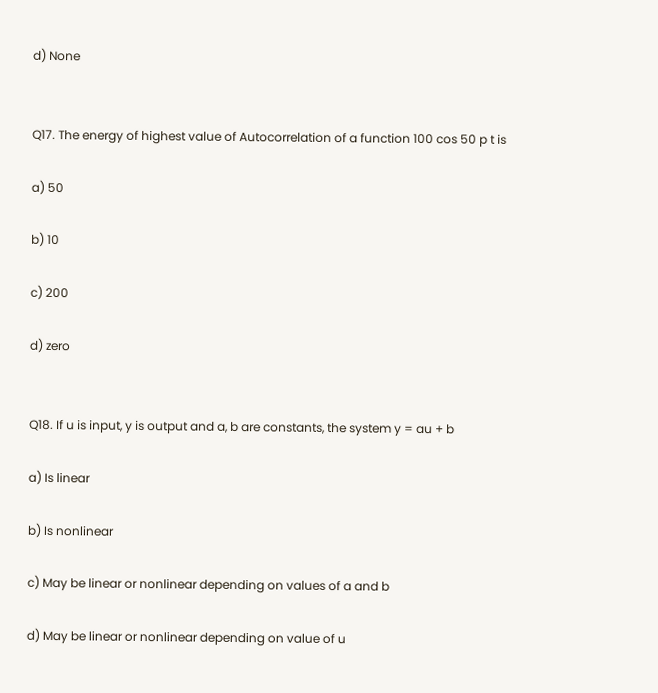d) None


Q17. The energy of highest value of Autocorrelation of a function 100 cos 50 p t is

a) 50

b) 10

c) 200

d) zero


Q18. If u is input, y is output and a, b are constants, the system y = au + b

a) Is linear

b) Is nonlinear

c) May be linear or nonlinear depending on values of a and b

d) May be linear or nonlinear depending on value of u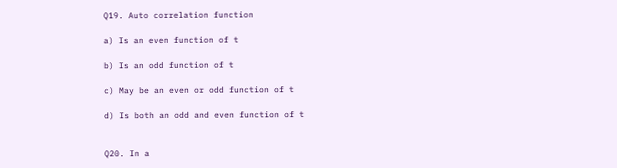Q19. Auto correlation function

a) Is an even function of t

b) Is an odd function of t

c) May be an even or odd function of t

d) Is both an odd and even function of t


Q20. In a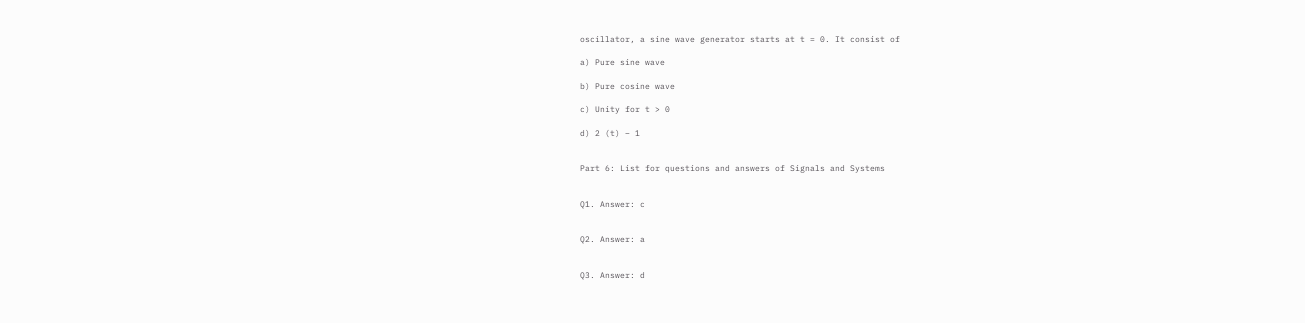oscillator, a sine wave generator starts at t = 0. It consist of

a) Pure sine wave

b) Pure cosine wave

c) Unity for t > 0

d) 2 (t) – 1


Part 6: List for questions and answers of Signals and Systems


Q1. Answer: c


Q2. Answer: a


Q3. Answer: d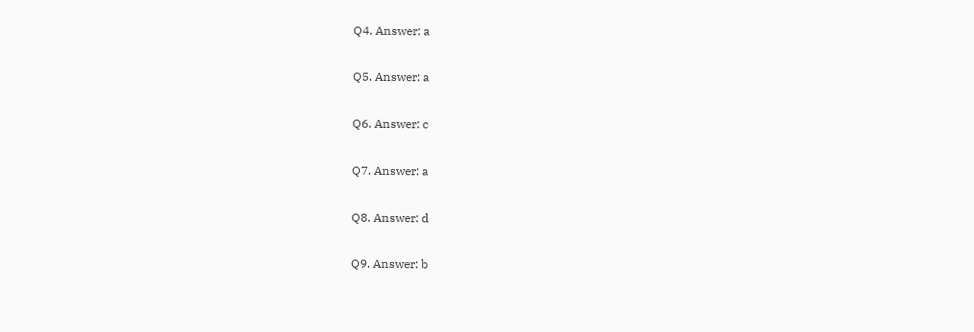Q4. Answer: a


Q5. Answer: a


Q6. Answer: c


Q7. Answer: a


Q8. Answer: d


Q9. Answer: b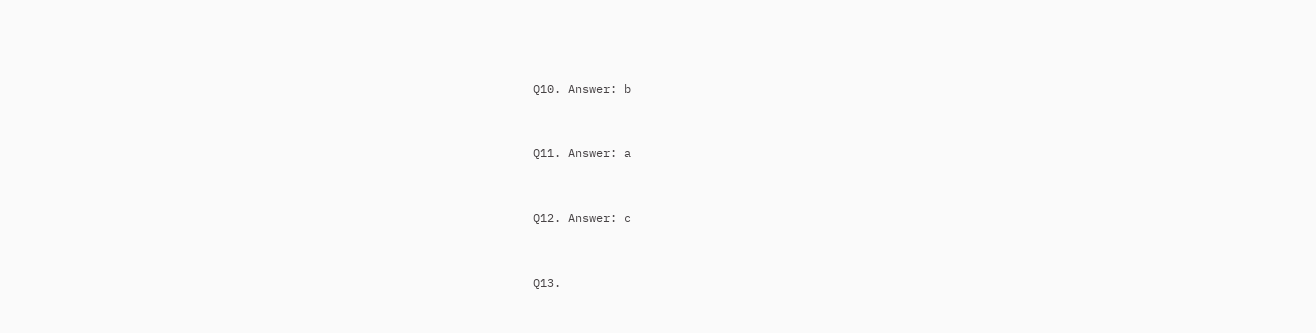Q10. Answer: b


Q11. Answer: a


Q12. Answer: c


Q13.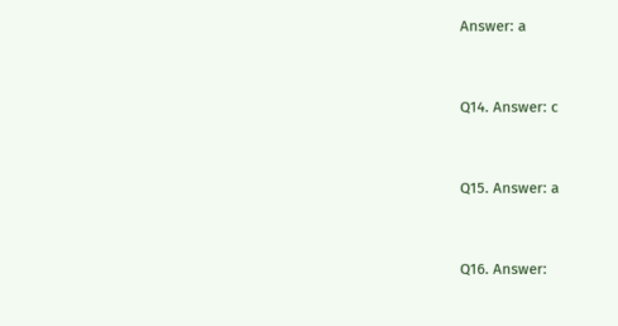Answer: a


Q14. Answer: c


Q15. Answer: a


Q16. Answer: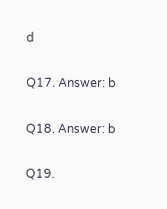d


Q17. Answer: b


Q18. Answer: b


Q19.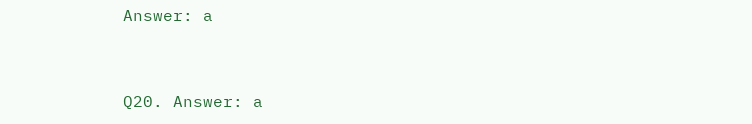Answer: a


Q20. Answer: a